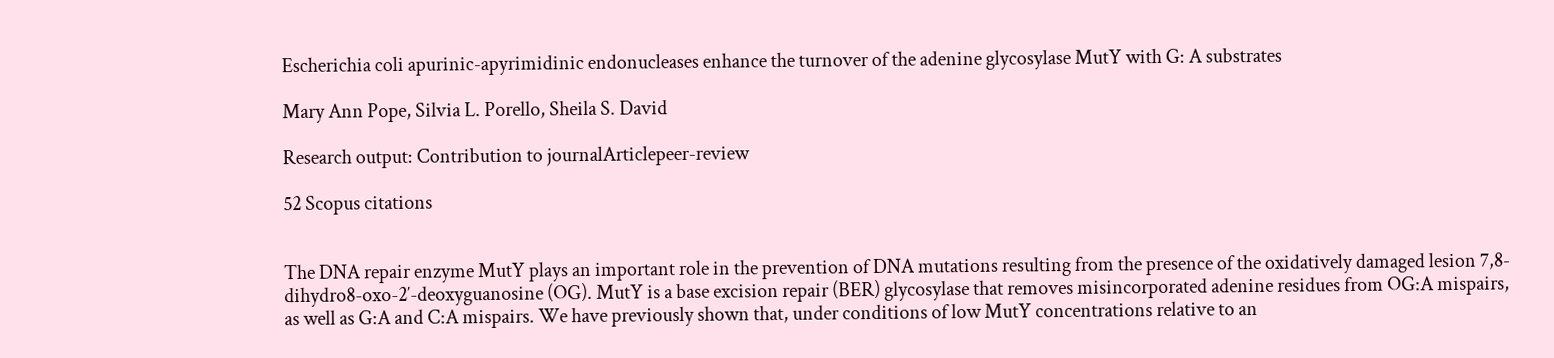Escherichia coli apurinic-apyrimidinic endonucleases enhance the turnover of the adenine glycosylase MutY with G: A substrates

Mary Ann Pope, Silvia L. Porello, Sheila S. David

Research output: Contribution to journalArticlepeer-review

52 Scopus citations


The DNA repair enzyme MutY plays an important role in the prevention of DNA mutations resulting from the presence of the oxidatively damaged lesion 7,8-dihydro8-oxo-2′-deoxyguanosine (OG). MutY is a base excision repair (BER) glycosylase that removes misincorporated adenine residues from OG:A mispairs, as well as G:A and C:A mispairs. We have previously shown that, under conditions of low MutY concentrations relative to an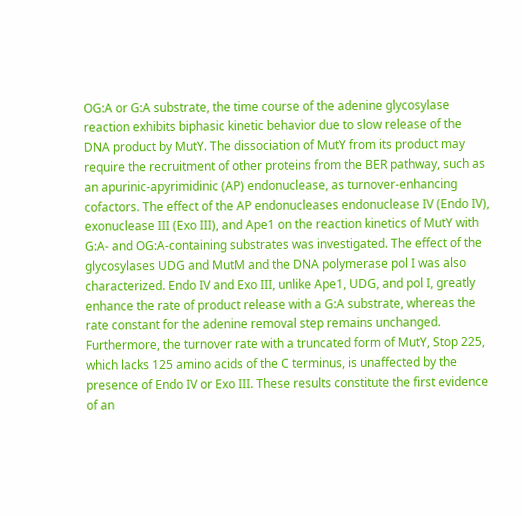OG:A or G:A substrate, the time course of the adenine glycosylase reaction exhibits biphasic kinetic behavior due to slow release of the DNA product by MutY. The dissociation of MutY from its product may require the recruitment of other proteins from the BER pathway, such as an apurinic-apyrimidinic (AP) endonuclease, as turnover-enhancing cofactors. The effect of the AP endonucleases endonuclease IV (Endo IV), exonuclease III (Exo III), and Ape1 on the reaction kinetics of MutY with G:A- and OG:A-containing substrates was investigated. The effect of the glycosylases UDG and MutM and the DNA polymerase pol I was also characterized. Endo IV and Exo III, unlike Ape1, UDG, and pol I, greatly enhance the rate of product release with a G:A substrate, whereas the rate constant for the adenine removal step remains unchanged. Furthermore, the turnover rate with a truncated form of MutY, Stop 225, which lacks 125 amino acids of the C terminus, is unaffected by the presence of Endo IV or Exo III. These results constitute the first evidence of an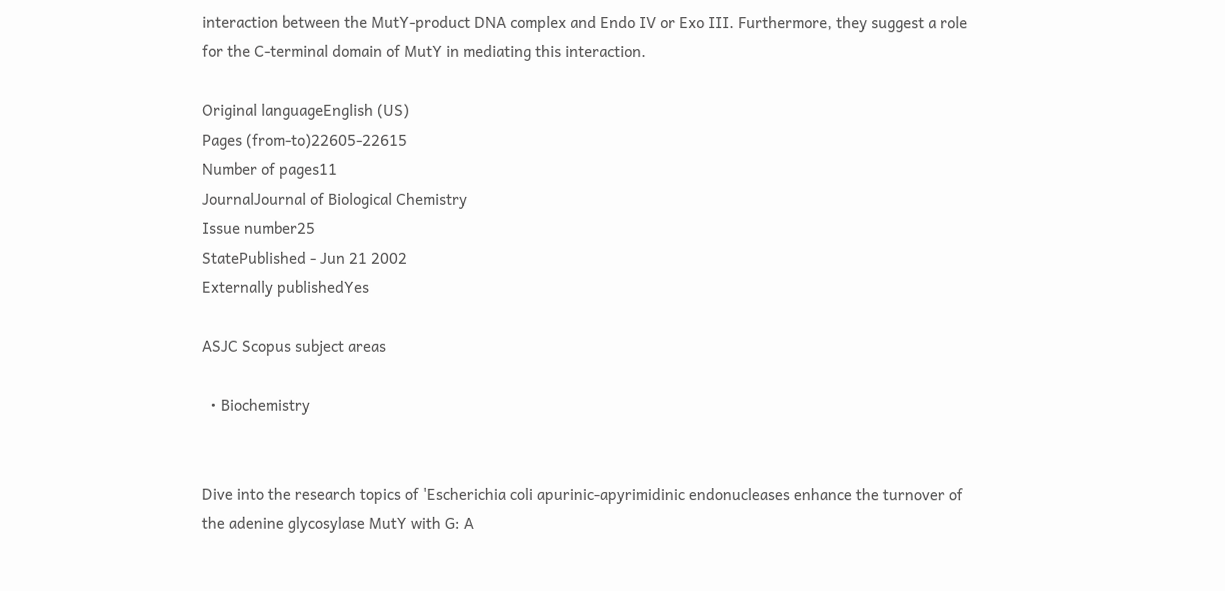interaction between the MutY-product DNA complex and Endo IV or Exo III. Furthermore, they suggest a role for the C-terminal domain of MutY in mediating this interaction.

Original languageEnglish (US)
Pages (from-to)22605-22615
Number of pages11
JournalJournal of Biological Chemistry
Issue number25
StatePublished - Jun 21 2002
Externally publishedYes

ASJC Scopus subject areas

  • Biochemistry


Dive into the research topics of 'Escherichia coli apurinic-apyrimidinic endonucleases enhance the turnover of the adenine glycosylase MutY with G: A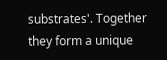substrates'. Together they form a unique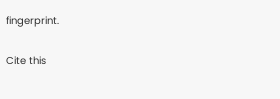fingerprint.

Cite this